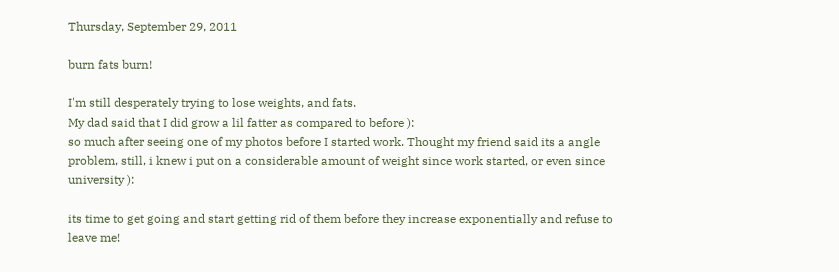Thursday, September 29, 2011

burn fats burn!

I'm still desperately trying to lose weights, and fats.
My dad said that I did grow a lil fatter as compared to before ):
so much after seeing one of my photos before I started work. Thought my friend said its a angle problem, still, i knew i put on a considerable amount of weight since work started, or even since university ):

its time to get going and start getting rid of them before they increase exponentially and refuse to leave me!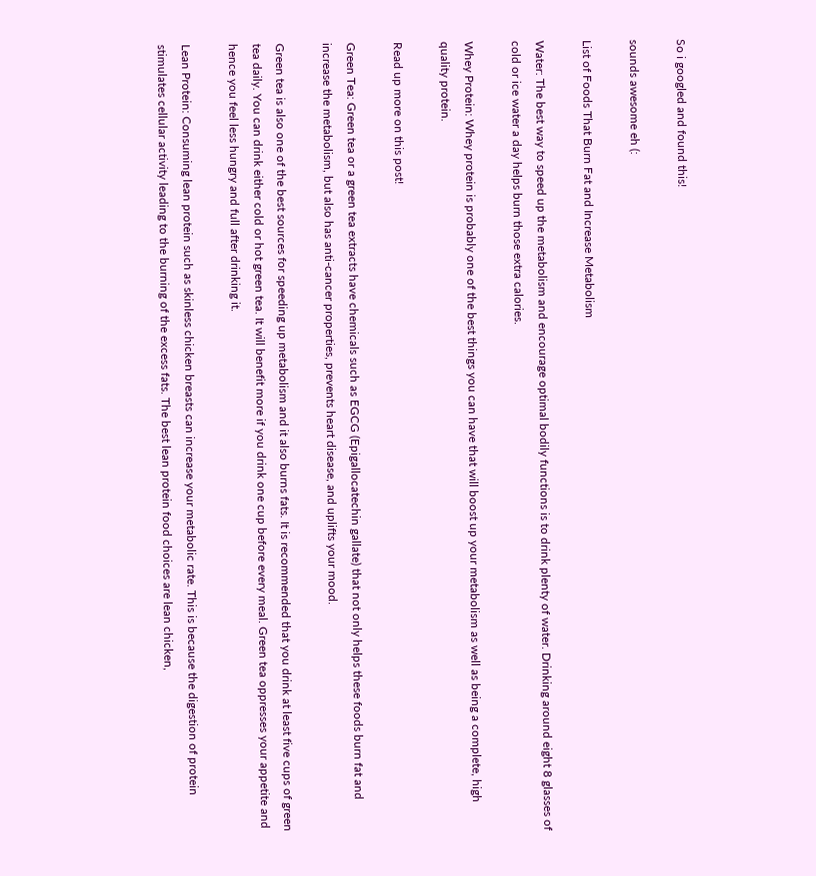So i googled and found this!

sounds awesome eh (:

List of Foods That Burn Fat and Increase Metabolism

Water: The best way to speed up the metabolism and encourage optimal bodily functions is to drink plenty of water. Drinking around eight 8 glasses of cold or ice water a day helps burn those extra calories.

Whey Protein: Whey protein is probably one of the best things you can have that will boost up your metabolism as well as being a complete, high quality protein.

Read up more on this post!

Green Tea: Green tea or a green tea extracts have chemicals such as EGCG (Epigallocatechin gallate) that not only helps these foods burn fat and increase the metabolism, but also has anti-cancer properties, prevents heart disease, and uplifts your mood.

Green tea is also one of the best sources for speeding up metabolism and it also burns fats. It is recommended that you drink at least five cups of green tea daily. You can drink either cold or hot green tea. It will benefit more if you drink one cup before every meal. Green tea oppresses your appetite and hence you feel less hungry and full after drinking it.

Lean Protein: Consuming lean protein such as skinless chicken breasts can increase your metabolic rate. This is because the digestion of protein stimulates cellular activity leading to the burning of the excess fats. The best lean protein food choices are lean chicken,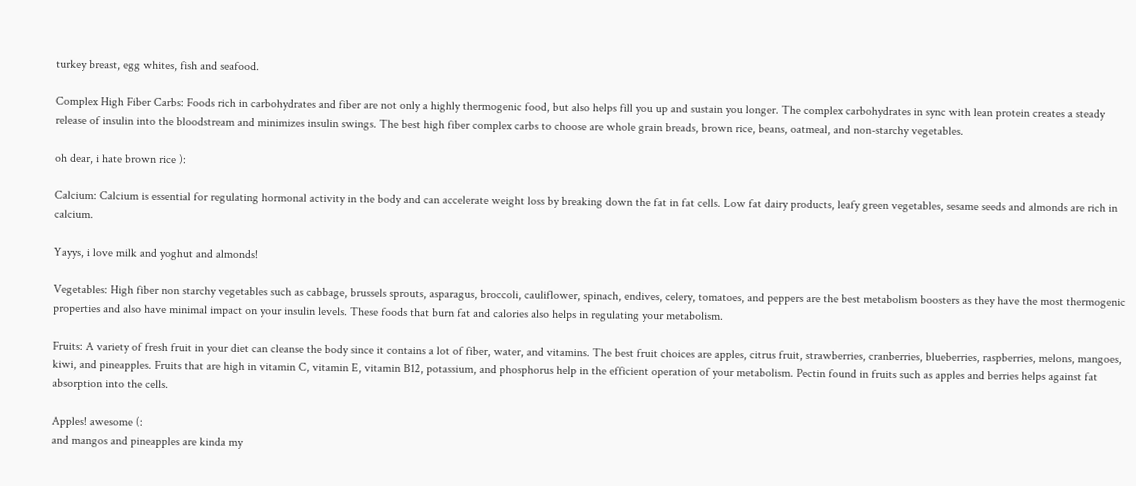turkey breast, egg whites, fish and seafood.

Complex High Fiber Carbs: Foods rich in carbohydrates and fiber are not only a highly thermogenic food, but also helps fill you up and sustain you longer. The complex carbohydrates in sync with lean protein creates a steady release of insulin into the bloodstream and minimizes insulin swings. The best high fiber complex carbs to choose are whole grain breads, brown rice, beans, oatmeal, and non-starchy vegetables.

oh dear, i hate brown rice ):

Calcium: Calcium is essential for regulating hormonal activity in the body and can accelerate weight loss by breaking down the fat in fat cells. Low fat dairy products, leafy green vegetables, sesame seeds and almonds are rich in calcium.

Yayys, i love milk and yoghut and almonds!

Vegetables: High fiber non starchy vegetables such as cabbage, brussels sprouts, asparagus, broccoli, cauliflower, spinach, endives, celery, tomatoes, and peppers are the best metabolism boosters as they have the most thermogenic properties and also have minimal impact on your insulin levels. These foods that burn fat and calories also helps in regulating your metabolism.

Fruits: A variety of fresh fruit in your diet can cleanse the body since it contains a lot of fiber, water, and vitamins. The best fruit choices are apples, citrus fruit, strawberries, cranberries, blueberries, raspberries, melons, mangoes, kiwi, and pineapples. Fruits that are high in vitamin C, vitamin E, vitamin B12, potassium, and phosphorus help in the efficient operation of your metabolism. Pectin found in fruits such as apples and berries helps against fat absorption into the cells.

Apples! awesome (:
and mangos and pineapples are kinda my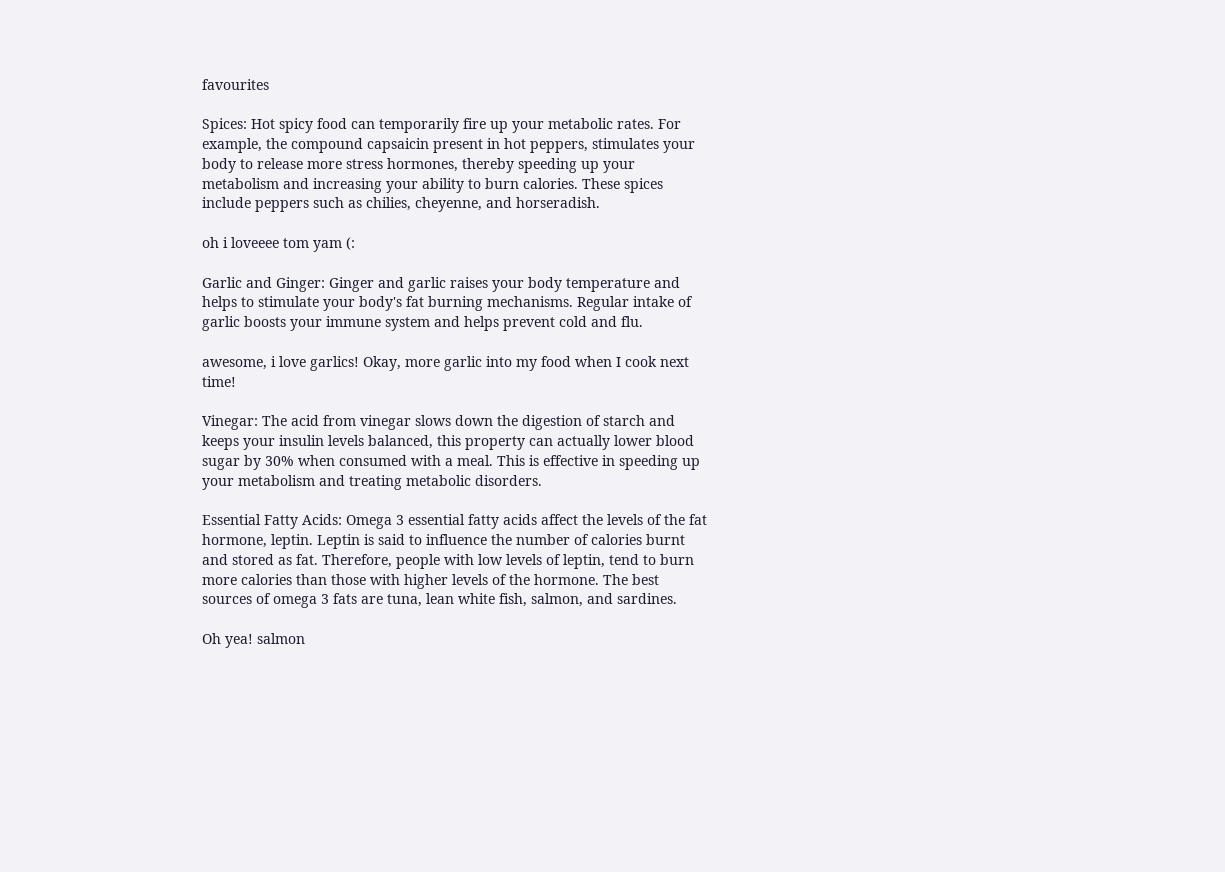favourites

Spices: Hot spicy food can temporarily fire up your metabolic rates. For example, the compound capsaicin present in hot peppers, stimulates your body to release more stress hormones, thereby speeding up your metabolism and increasing your ability to burn calories. These spices include peppers such as chilies, cheyenne, and horseradish.

oh i loveeee tom yam (:

Garlic and Ginger: Ginger and garlic raises your body temperature and helps to stimulate your body's fat burning mechanisms. Regular intake of garlic boosts your immune system and helps prevent cold and flu.

awesome, i love garlics! Okay, more garlic into my food when I cook next time!

Vinegar: The acid from vinegar slows down the digestion of starch and keeps your insulin levels balanced, this property can actually lower blood sugar by 30% when consumed with a meal. This is effective in speeding up your metabolism and treating metabolic disorders.

Essential Fatty Acids: Omega 3 essential fatty acids affect the levels of the fat hormone, leptin. Leptin is said to influence the number of calories burnt and stored as fat. Therefore, people with low levels of leptin, tend to burn more calories than those with higher levels of the hormone. The best sources of omega 3 fats are tuna, lean white fish, salmon, and sardines.

Oh yea! salmon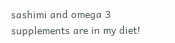sashimi and omega 3 supplements are in my diet!